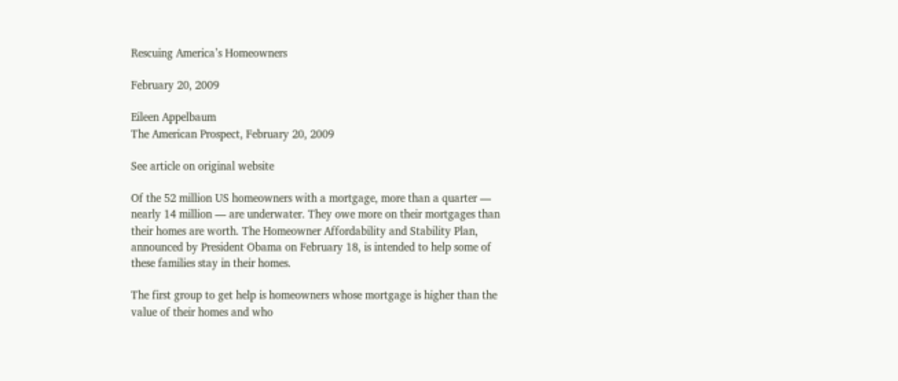Rescuing America’s Homeowners

February 20, 2009

Eileen Appelbaum
The American Prospect, February 20, 2009

See article on original website

Of the 52 million US homeowners with a mortgage, more than a quarter — nearly 14 million — are underwater. They owe more on their mortgages than their homes are worth. The Homeowner Affordability and Stability Plan, announced by President Obama on February 18, is intended to help some of these families stay in their homes.

The first group to get help is homeowners whose mortgage is higher than the value of their homes and who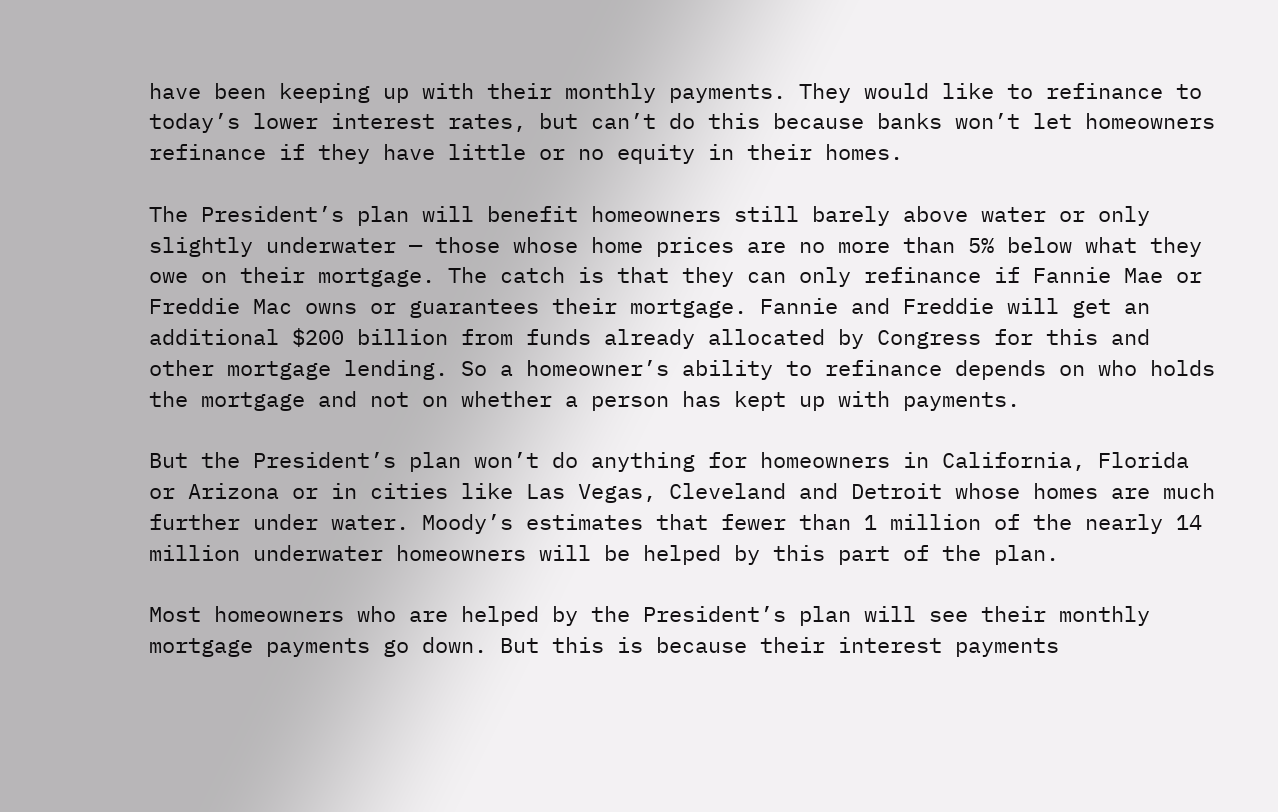have been keeping up with their monthly payments. They would like to refinance to today’s lower interest rates, but can’t do this because banks won’t let homeowners refinance if they have little or no equity in their homes.

The President’s plan will benefit homeowners still barely above water or only slightly underwater — those whose home prices are no more than 5% below what they owe on their mortgage. The catch is that they can only refinance if Fannie Mae or Freddie Mac owns or guarantees their mortgage. Fannie and Freddie will get an additional $200 billion from funds already allocated by Congress for this and other mortgage lending. So a homeowner’s ability to refinance depends on who holds the mortgage and not on whether a person has kept up with payments.

But the President’s plan won’t do anything for homeowners in California, Florida or Arizona or in cities like Las Vegas, Cleveland and Detroit whose homes are much further under water. Moody’s estimates that fewer than 1 million of the nearly 14 million underwater homeowners will be helped by this part of the plan.

Most homeowners who are helped by the President’s plan will see their monthly mortgage payments go down. But this is because their interest payments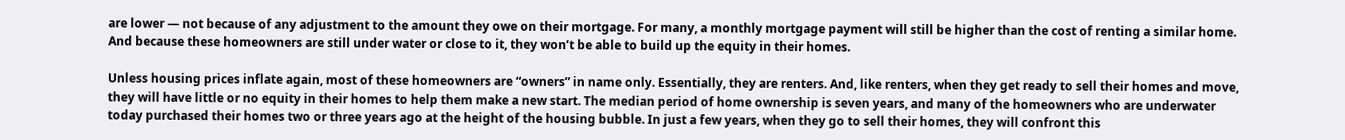are lower — not because of any adjustment to the amount they owe on their mortgage. For many, a monthly mortgage payment will still be higher than the cost of renting a similar home. And because these homeowners are still under water or close to it, they won’t be able to build up the equity in their homes.

Unless housing prices inflate again, most of these homeowners are “owners” in name only. Essentially, they are renters. And, like renters, when they get ready to sell their homes and move, they will have little or no equity in their homes to help them make a new start. The median period of home ownership is seven years, and many of the homeowners who are underwater today purchased their homes two or three years ago at the height of the housing bubble. In just a few years, when they go to sell their homes, they will confront this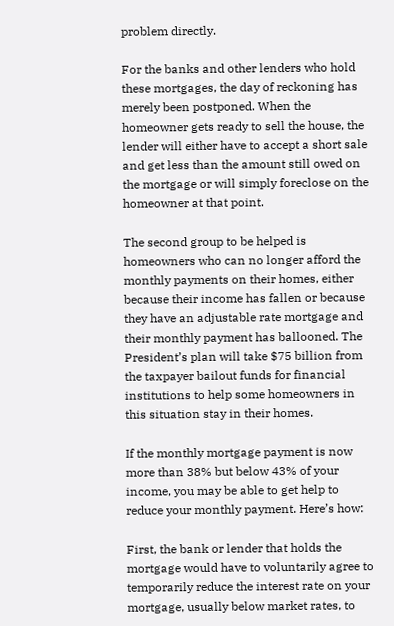problem directly.

For the banks and other lenders who hold these mortgages, the day of reckoning has merely been postponed. When the homeowner gets ready to sell the house, the lender will either have to accept a short sale and get less than the amount still owed on the mortgage or will simply foreclose on the homeowner at that point.

The second group to be helped is homeowners who can no longer afford the monthly payments on their homes, either because their income has fallen or because they have an adjustable rate mortgage and their monthly payment has ballooned. The President’s plan will take $75 billion from the taxpayer bailout funds for financial institutions to help some homeowners in this situation stay in their homes.

If the monthly mortgage payment is now more than 38% but below 43% of your income, you may be able to get help to reduce your monthly payment. Here’s how:

First, the bank or lender that holds the mortgage would have to voluntarily agree to temporarily reduce the interest rate on your mortgage, usually below market rates, to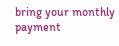bring your monthly payment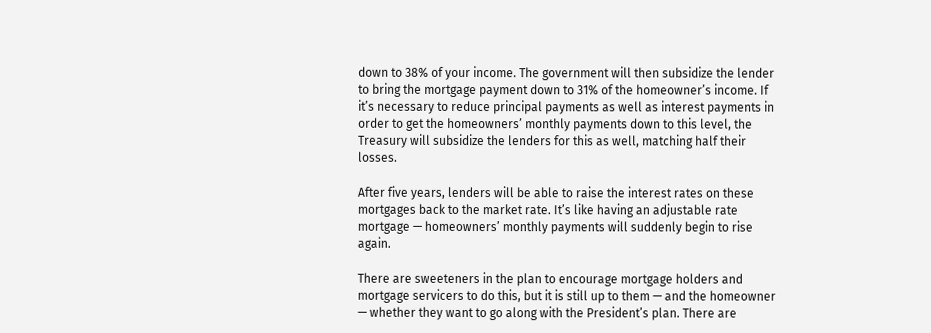down to 38% of your income. The government will then subsidize the lender to bring the mortgage payment down to 31% of the homeowner’s income. If it’s necessary to reduce principal payments as well as interest payments in order to get the homeowners’ monthly payments down to this level, the Treasury will subsidize the lenders for this as well, matching half their losses.

After five years, lenders will be able to raise the interest rates on these mortgages back to the market rate. It’s like having an adjustable rate mortgage — homeowners’ monthly payments will suddenly begin to rise again.

There are sweeteners in the plan to encourage mortgage holders and mortgage servicers to do this, but it is still up to them — and the homeowner — whether they want to go along with the President’s plan. There are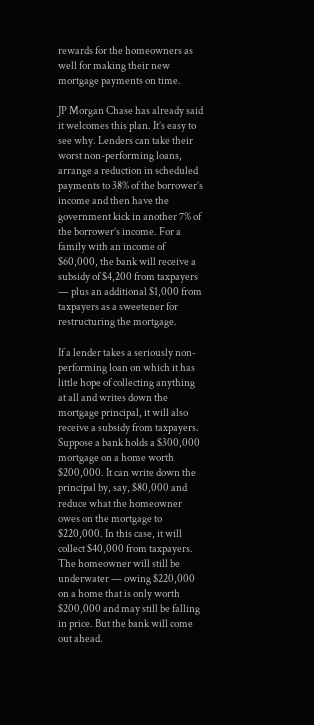rewards for the homeowners as well for making their new mortgage payments on time.

JP Morgan Chase has already said it welcomes this plan. It’s easy to see why. Lenders can take their worst non-performing loans, arrange a reduction in scheduled payments to 38% of the borrower’s income and then have the government kick in another 7% of the borrower’s income. For a family with an income of $60,000, the bank will receive a subsidy of $4,200 from taxpayers — plus an additional $1,000 from taxpayers as a sweetener for restructuring the mortgage.

If a lender takes a seriously non-performing loan on which it has little hope of collecting anything at all and writes down the mortgage principal, it will also receive a subsidy from taxpayers. Suppose a bank holds a $300,000 mortgage on a home worth $200,000. It can write down the principal by, say, $80,000 and reduce what the homeowner owes on the mortgage to $220,000. In this case, it will collect $40,000 from taxpayers. The homeowner will still be underwater — owing $220,000 on a home that is only worth $200,000 and may still be falling in price. But the bank will come out ahead.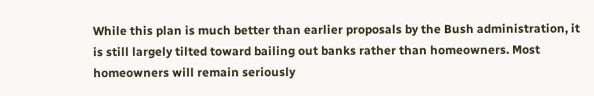While this plan is much better than earlier proposals by the Bush administration, it is still largely tilted toward bailing out banks rather than homeowners. Most homeowners will remain seriously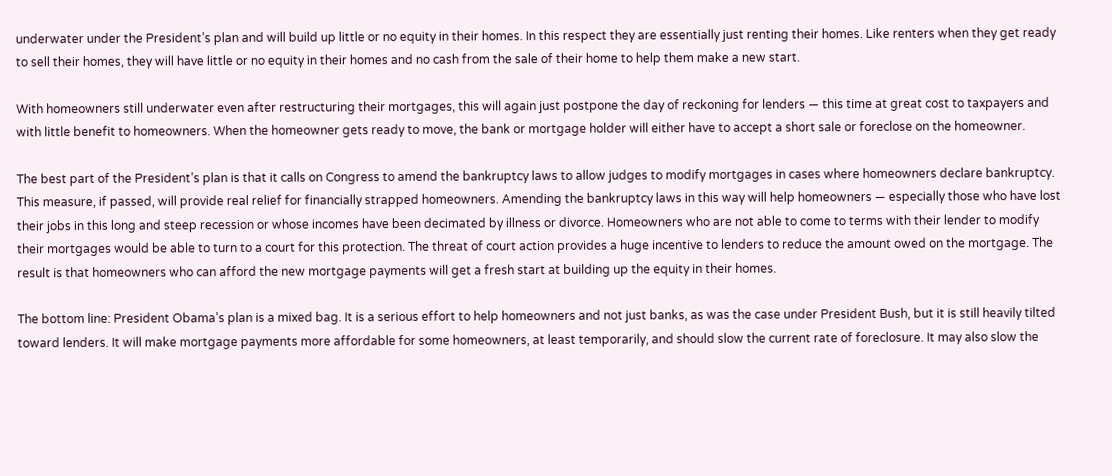underwater under the President’s plan and will build up little or no equity in their homes. In this respect they are essentially just renting their homes. Like renters when they get ready to sell their homes, they will have little or no equity in their homes and no cash from the sale of their home to help them make a new start.

With homeowners still underwater even after restructuring their mortgages, this will again just postpone the day of reckoning for lenders — this time at great cost to taxpayers and with little benefit to homeowners. When the homeowner gets ready to move, the bank or mortgage holder will either have to accept a short sale or foreclose on the homeowner.

The best part of the President’s plan is that it calls on Congress to amend the bankruptcy laws to allow judges to modify mortgages in cases where homeowners declare bankruptcy. This measure, if passed, will provide real relief for financially strapped homeowners. Amending the bankruptcy laws in this way will help homeowners — especially those who have lost their jobs in this long and steep recession or whose incomes have been decimated by illness or divorce. Homeowners who are not able to come to terms with their lender to modify their mortgages would be able to turn to a court for this protection. The threat of court action provides a huge incentive to lenders to reduce the amount owed on the mortgage. The result is that homeowners who can afford the new mortgage payments will get a fresh start at building up the equity in their homes.

The bottom line: President Obama’s plan is a mixed bag. It is a serious effort to help homeowners and not just banks, as was the case under President Bush, but it is still heavily tilted toward lenders. It will make mortgage payments more affordable for some homeowners, at least temporarily, and should slow the current rate of foreclosure. It may also slow the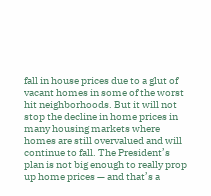fall in house prices due to a glut of vacant homes in some of the worst hit neighborhoods. But it will not stop the decline in home prices in many housing markets where homes are still overvalued and will continue to fall. The President’s plan is not big enough to really prop up home prices — and that’s a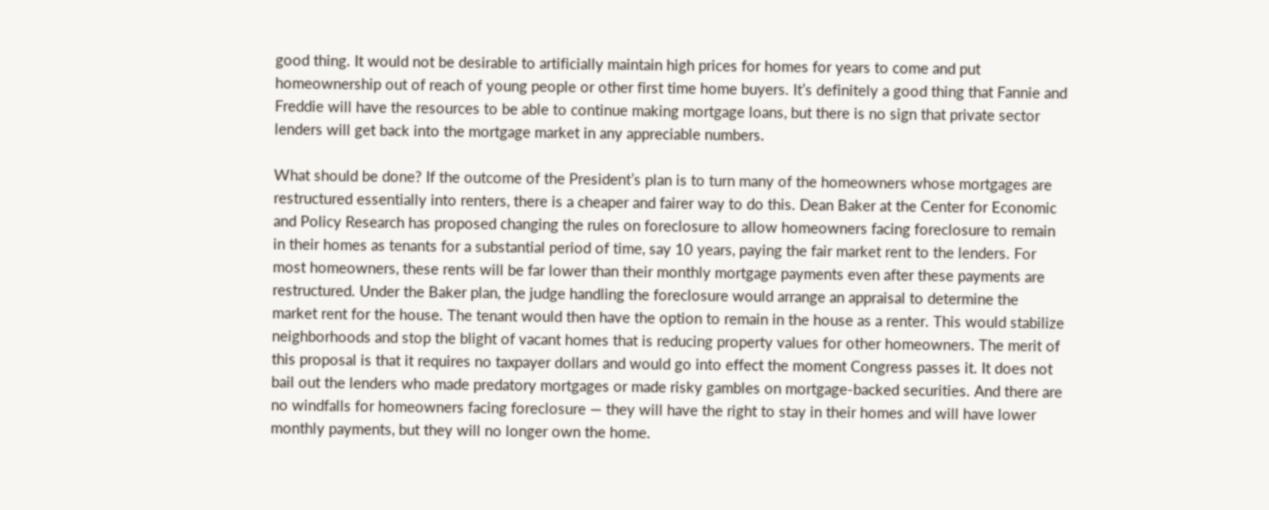good thing. It would not be desirable to artificially maintain high prices for homes for years to come and put homeownership out of reach of young people or other first time home buyers. It’s definitely a good thing that Fannie and Freddie will have the resources to be able to continue making mortgage loans, but there is no sign that private sector lenders will get back into the mortgage market in any appreciable numbers.

What should be done? If the outcome of the President’s plan is to turn many of the homeowners whose mortgages are restructured essentially into renters, there is a cheaper and fairer way to do this. Dean Baker at the Center for Economic and Policy Research has proposed changing the rules on foreclosure to allow homeowners facing foreclosure to remain in their homes as tenants for a substantial period of time, say 10 years, paying the fair market rent to the lenders. For most homeowners, these rents will be far lower than their monthly mortgage payments even after these payments are restructured. Under the Baker plan, the judge handling the foreclosure would arrange an appraisal to determine the market rent for the house. The tenant would then have the option to remain in the house as a renter. This would stabilize neighborhoods and stop the blight of vacant homes that is reducing property values for other homeowners. The merit of this proposal is that it requires no taxpayer dollars and would go into effect the moment Congress passes it. It does not bail out the lenders who made predatory mortgages or made risky gambles on mortgage-backed securities. And there are no windfalls for homeowners facing foreclosure — they will have the right to stay in their homes and will have lower monthly payments, but they will no longer own the home.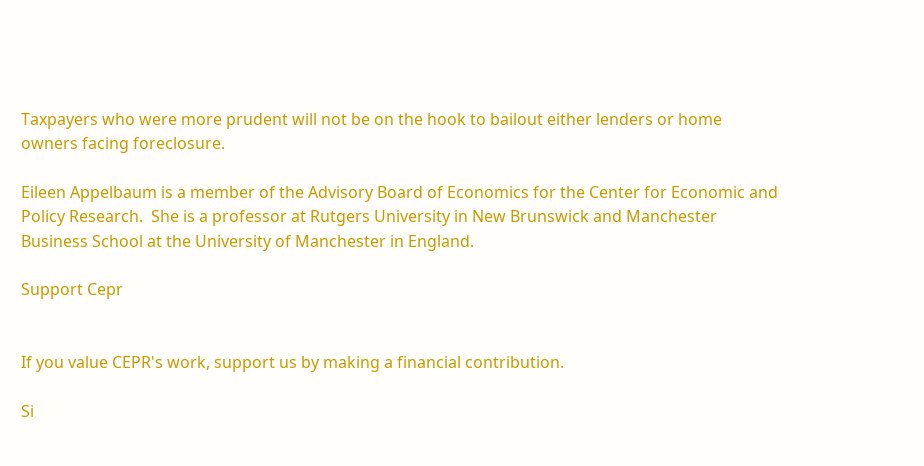Taxpayers who were more prudent will not be on the hook to bailout either lenders or home owners facing foreclosure.

Eileen Appelbaum is a member of the Advisory Board of Economics for the Center for Economic and Policy Research.  She is a professor at Rutgers University in New Brunswick and Manchester Business School at the University of Manchester in England.

Support Cepr


If you value CEPR's work, support us by making a financial contribution.

Si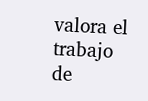valora el trabajo de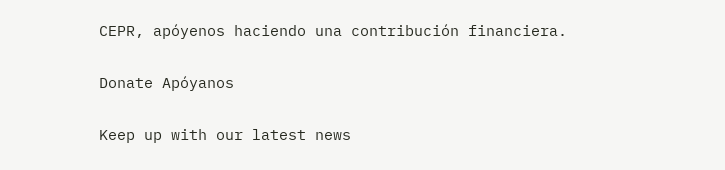CEPR, apóyenos haciendo una contribución financiera.

Donate Apóyanos

Keep up with our latest news